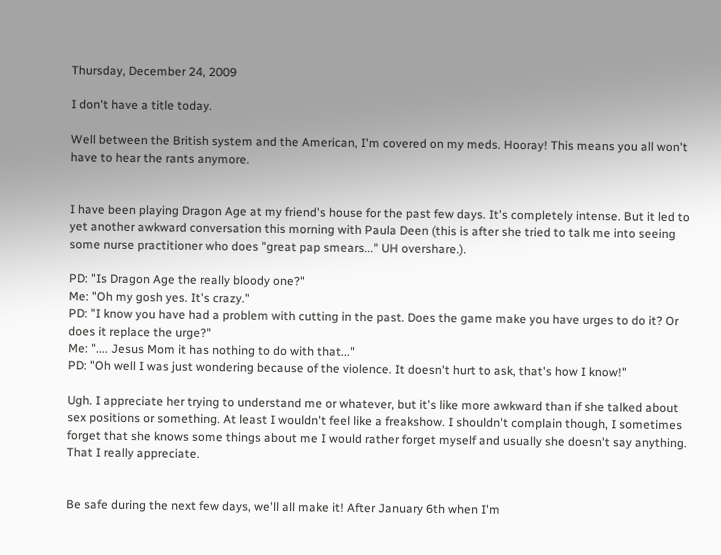Thursday, December 24, 2009

I don't have a title today.

Well between the British system and the American, I'm covered on my meds. Hooray! This means you all won't have to hear the rants anymore.


I have been playing Dragon Age at my friend's house for the past few days. It's completely intense. But it led to yet another awkward conversation this morning with Paula Deen (this is after she tried to talk me into seeing some nurse practitioner who does "great pap smears..." UH overshare.).

PD: "Is Dragon Age the really bloody one?"
Me: "Oh my gosh yes. It's crazy."
PD: "I know you have had a problem with cutting in the past. Does the game make you have urges to do it? Or does it replace the urge?"
Me: ".... Jesus Mom it has nothing to do with that..."
PD: "Oh well I was just wondering because of the violence. It doesn't hurt to ask, that's how I know!"

Ugh. I appreciate her trying to understand me or whatever, but it's like more awkward than if she talked about sex positions or something. At least I wouldn't feel like a freakshow. I shouldn't complain though, I sometimes forget that she knows some things about me I would rather forget myself and usually she doesn't say anything. That I really appreciate.


Be safe during the next few days, we'll all make it! After January 6th when I'm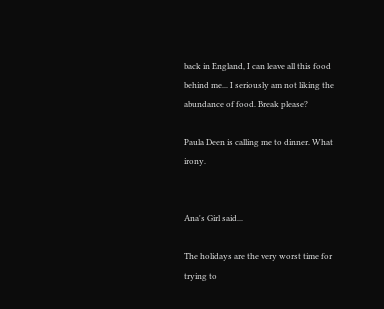back in England, I can leave all this food behind me... I seriously am not liking the abundance of food. Break please?

Paula Deen is calling me to dinner. What irony.


Ana's Girl said...

The holidays are the very worst time for trying to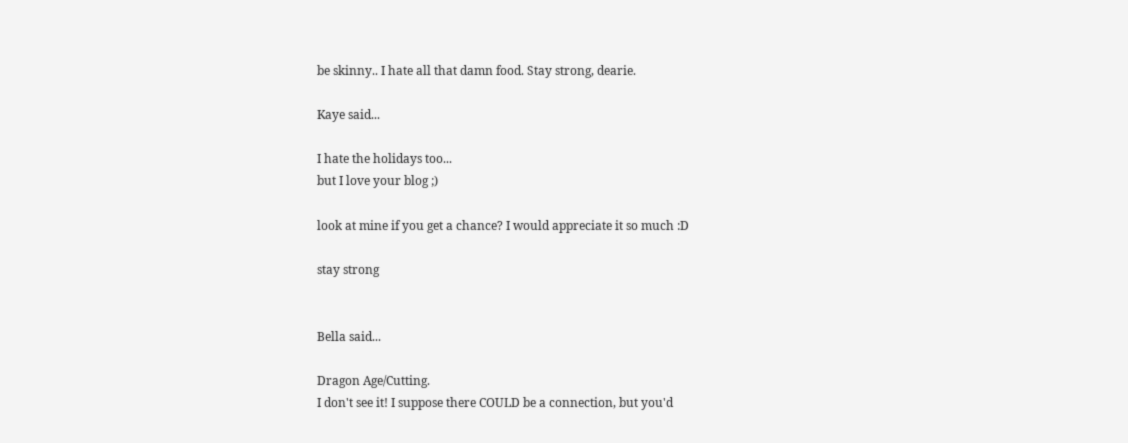be skinny.. I hate all that damn food. Stay strong, dearie.

Kaye said...

I hate the holidays too...
but I love your blog ;)

look at mine if you get a chance? I would appreciate it so much :D

stay strong


Bella said...

Dragon Age/Cutting.
I don't see it! I suppose there COULD be a connection, but you'd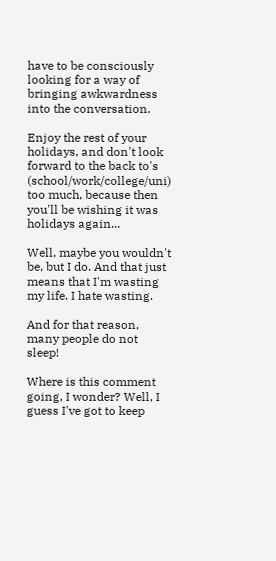have to be consciously looking for a way of bringing awkwardness into the conversation.

Enjoy the rest of your holidays, and don't look forward to the back to's (school/work/college/uni) too much, because then you'll be wishing it was holidays again...

Well, maybe you wouldn't be, but I do. And that just means that I'm wasting my life. I hate wasting.

And for that reason, many people do not sleep!

Where is this comment going, I wonder? Well, I guess I've got to keep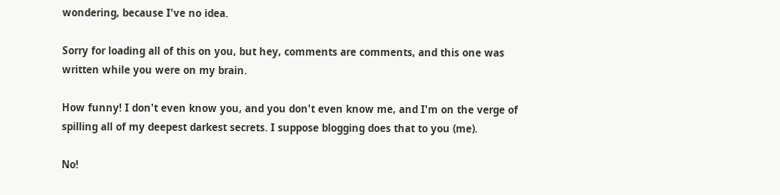wondering, because I've no idea.

Sorry for loading all of this on you, but hey, comments are comments, and this one was written while you were on my brain.

How funny! I don't even know you, and you don't even know me, and I'm on the verge of spilling all of my deepest darkest secrets. I suppose blogging does that to you (me).

No!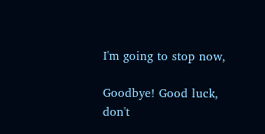I'm going to stop now,

Goodbye! Good luck, don't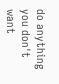do anything you don't want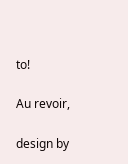to!

Au revoir,

design by